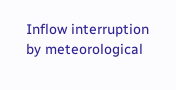Inflow interruption by meteorological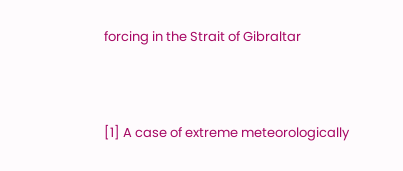forcing in the Strait of Gibraltar



[1] A case of extreme meteorologically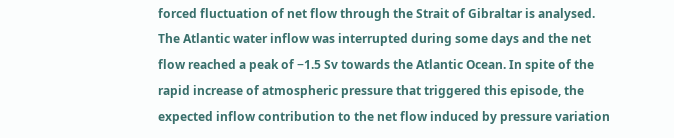forced fluctuation of net flow through the Strait of Gibraltar is analysed. The Atlantic water inflow was interrupted during some days and the net flow reached a peak of −1.5 Sv towards the Atlantic Ocean. In spite of the rapid increase of atmospheric pressure that triggered this episode, the expected inflow contribution to the net flow induced by pressure variation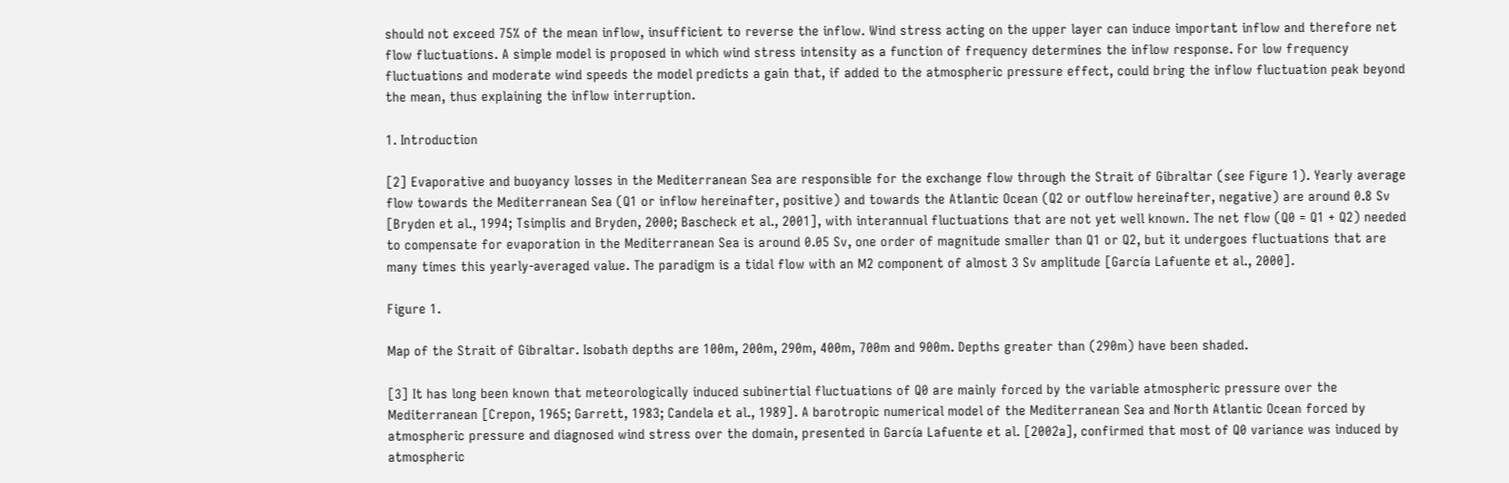should not exceed 75% of the mean inflow, insufficient to reverse the inflow. Wind stress acting on the upper layer can induce important inflow and therefore net flow fluctuations. A simple model is proposed in which wind stress intensity as a function of frequency determines the inflow response. For low frequency fluctuations and moderate wind speeds the model predicts a gain that, if added to the atmospheric pressure effect, could bring the inflow fluctuation peak beyond the mean, thus explaining the inflow interruption.

1. Introduction

[2] Evaporative and buoyancy losses in the Mediterranean Sea are responsible for the exchange flow through the Strait of Gibraltar (see Figure 1). Yearly average flow towards the Mediterranean Sea (Q1 or inflow hereinafter, positive) and towards the Atlantic Ocean (Q2 or outflow hereinafter, negative) are around 0.8 Sv [Bryden et al., 1994; Tsimplis and Bryden, 2000; Bascheck et al., 2001], with interannual fluctuations that are not yet well known. The net flow (Q0 = Q1 + Q2) needed to compensate for evaporation in the Mediterranean Sea is around 0.05 Sv, one order of magnitude smaller than Q1 or Q2, but it undergoes fluctuations that are many times this yearly-averaged value. The paradigm is a tidal flow with an M2 component of almost 3 Sv amplitude [García Lafuente et al., 2000].

Figure 1.

Map of the Strait of Gibraltar. Isobath depths are 100m, 200m, 290m, 400m, 700m and 900m. Depths greater than (290m) have been shaded.

[3] It has long been known that meteorologically induced subinertial fluctuations of Q0 are mainly forced by the variable atmospheric pressure over the Mediterranean [Crepon, 1965; Garrett, 1983; Candela et al., 1989]. A barotropic numerical model of the Mediterranean Sea and North Atlantic Ocean forced by atmospheric pressure and diagnosed wind stress over the domain, presented in García Lafuente et al. [2002a], confirmed that most of Q0 variance was induced by atmospheric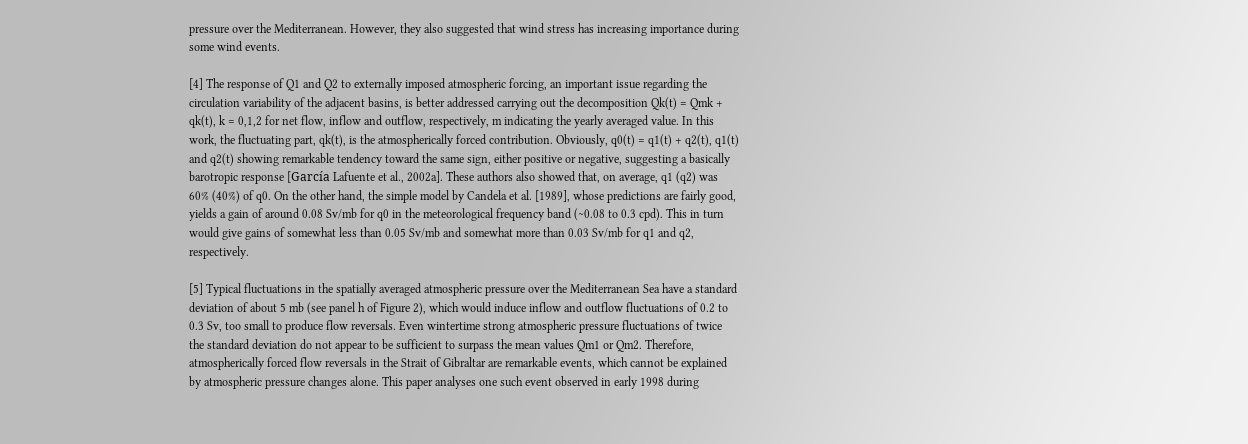pressure over the Mediterranean. However, they also suggested that wind stress has increasing importance during some wind events.

[4] The response of Q1 and Q2 to externally imposed atmospheric forcing, an important issue regarding the circulation variability of the adjacent basins, is better addressed carrying out the decomposition Qk(t) = Qmk + qk(t), k = 0,1,2 for net flow, inflow and outflow, respectively, m indicating the yearly averaged value. In this work, the fluctuating part, qk(t), is the atmospherically forced contribution. Obviously, q0(t) = q1(t) + q2(t), q1(t) and q2(t) showing remarkable tendency toward the same sign, either positive or negative, suggesting a basically barotropic response [García Lafuente et al., 2002a]. These authors also showed that, on average, q1 (q2) was 60% (40%) of q0. On the other hand, the simple model by Candela et al. [1989], whose predictions are fairly good, yields a gain of around 0.08 Sv/mb for q0 in the meteorological frequency band (∼0.08 to 0.3 cpd). This in turn would give gains of somewhat less than 0.05 Sv/mb and somewhat more than 0.03 Sv/mb for q1 and q2, respectively.

[5] Typical fluctuations in the spatially averaged atmospheric pressure over the Mediterranean Sea have a standard deviation of about 5 mb (see panel h of Figure 2), which would induce inflow and outflow fluctuations of 0.2 to 0.3 Sv, too small to produce flow reversals. Even wintertime strong atmospheric pressure fluctuations of twice the standard deviation do not appear to be sufficient to surpass the mean values Qm1 or Qm2. Therefore, atmospherically forced flow reversals in the Strait of Gibraltar are remarkable events, which cannot be explained by atmospheric pressure changes alone. This paper analyses one such event observed in early 1998 during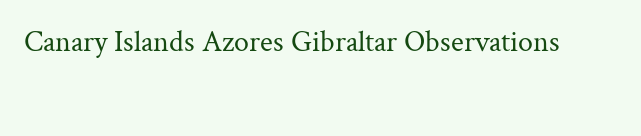Canary Islands Azores Gibraltar Observations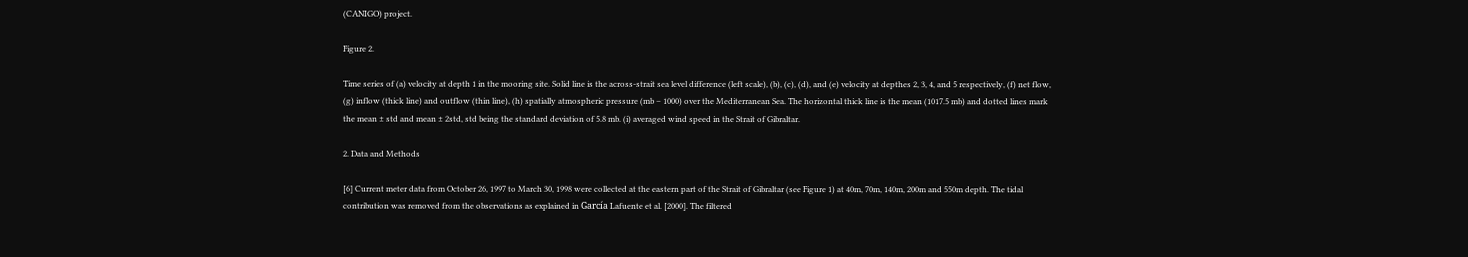(CANIGO) project.

Figure 2.

Time series of (a) velocity at depth 1 in the mooring site. Solid line is the across-strait sea level difference (left scale), (b), (c), (d), and (e) velocity at depthes 2, 3, 4, and 5 respectively, (f) net flow, (g) inflow (thick line) and outflow (thin line), (h) spatially atmospheric pressure (mb – 1000) over the Mediterranean Sea. The horizontal thick line is the mean (1017.5 mb) and dotted lines mark the mean ± std and mean ± 2std, std being the standard deviation of 5.8 mb. (i) averaged wind speed in the Strait of Gibraltar.

2. Data and Methods

[6] Current meter data from October 26, 1997 to March 30, 1998 were collected at the eastern part of the Strait of Gibraltar (see Figure 1) at 40m, 70m, 140m, 200m and 550m depth. The tidal contribution was removed from the observations as explained in García Lafuente et al. [2000]. The filtered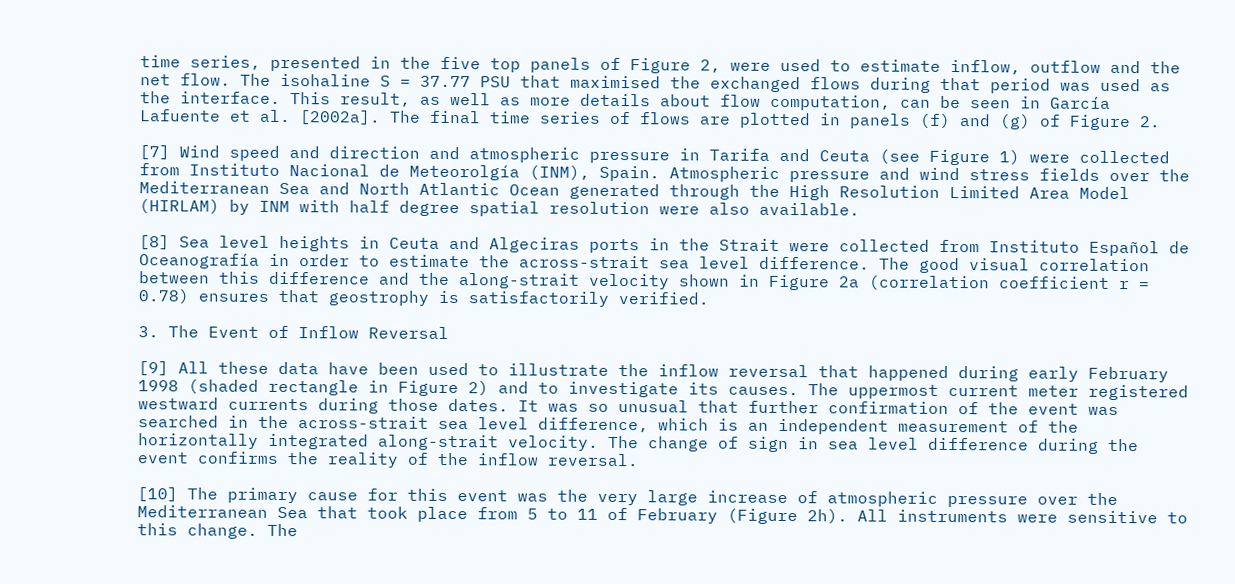time series, presented in the five top panels of Figure 2, were used to estimate inflow, outflow and the net flow. The isohaline S = 37.77 PSU that maximised the exchanged flows during that period was used as the interface. This result, as well as more details about flow computation, can be seen in García Lafuente et al. [2002a]. The final time series of flows are plotted in panels (f) and (g) of Figure 2.

[7] Wind speed and direction and atmospheric pressure in Tarifa and Ceuta (see Figure 1) were collected from Instituto Nacional de Meteorolgía (INM), Spain. Atmospheric pressure and wind stress fields over the Mediterranean Sea and North Atlantic Ocean generated through the High Resolution Limited Area Model (HIRLAM) by INM with half degree spatial resolution were also available.

[8] Sea level heights in Ceuta and Algeciras ports in the Strait were collected from Instituto Español de Oceanografía in order to estimate the across-strait sea level difference. The good visual correlation between this difference and the along-strait velocity shown in Figure 2a (correlation coefficient r = 0.78) ensures that geostrophy is satisfactorily verified.

3. The Event of Inflow Reversal

[9] All these data have been used to illustrate the inflow reversal that happened during early February 1998 (shaded rectangle in Figure 2) and to investigate its causes. The uppermost current meter registered westward currents during those dates. It was so unusual that further confirmation of the event was searched in the across-strait sea level difference, which is an independent measurement of the horizontally integrated along-strait velocity. The change of sign in sea level difference during the event confirms the reality of the inflow reversal.

[10] The primary cause for this event was the very large increase of atmospheric pressure over the Mediterranean Sea that took place from 5 to 11 of February (Figure 2h). All instruments were sensitive to this change. The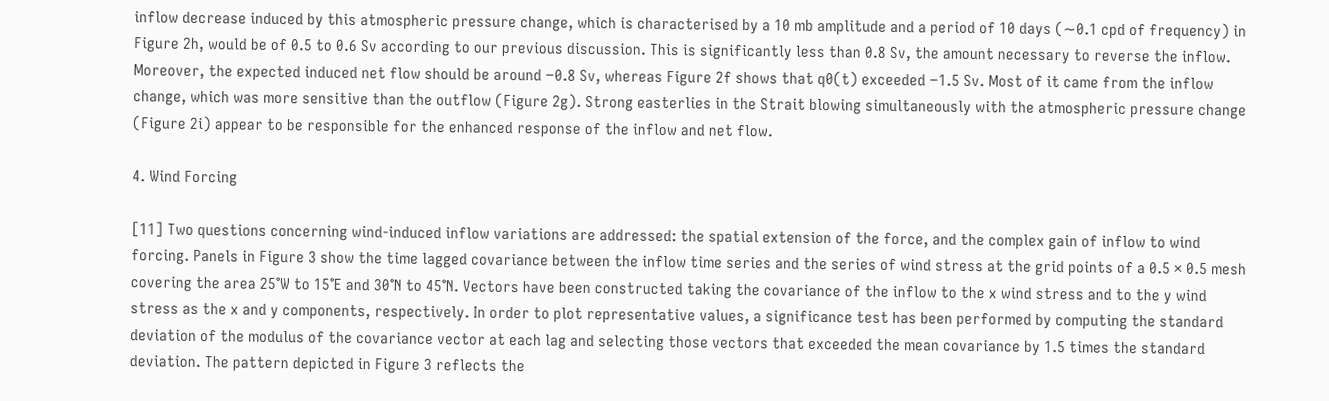inflow decrease induced by this atmospheric pressure change, which is characterised by a 10 mb amplitude and a period of 10 days (∼0.1 cpd of frequency) in Figure 2h, would be of 0.5 to 0.6 Sv according to our previous discussion. This is significantly less than 0.8 Sv, the amount necessary to reverse the inflow. Moreover, the expected induced net flow should be around −0.8 Sv, whereas Figure 2f shows that q0(t) exceeded −1.5 Sv. Most of it came from the inflow change, which was more sensitive than the outflow (Figure 2g). Strong easterlies in the Strait blowing simultaneously with the atmospheric pressure change (Figure 2i) appear to be responsible for the enhanced response of the inflow and net flow.

4. Wind Forcing

[11] Two questions concerning wind-induced inflow variations are addressed: the spatial extension of the force, and the complex gain of inflow to wind forcing. Panels in Figure 3 show the time lagged covariance between the inflow time series and the series of wind stress at the grid points of a 0.5 × 0.5 mesh covering the area 25°W to 15°E and 30°N to 45°N. Vectors have been constructed taking the covariance of the inflow to the x wind stress and to the y wind stress as the x and y components, respectively. In order to plot representative values, a significance test has been performed by computing the standard deviation of the modulus of the covariance vector at each lag and selecting those vectors that exceeded the mean covariance by 1.5 times the standard deviation. The pattern depicted in Figure 3 reflects the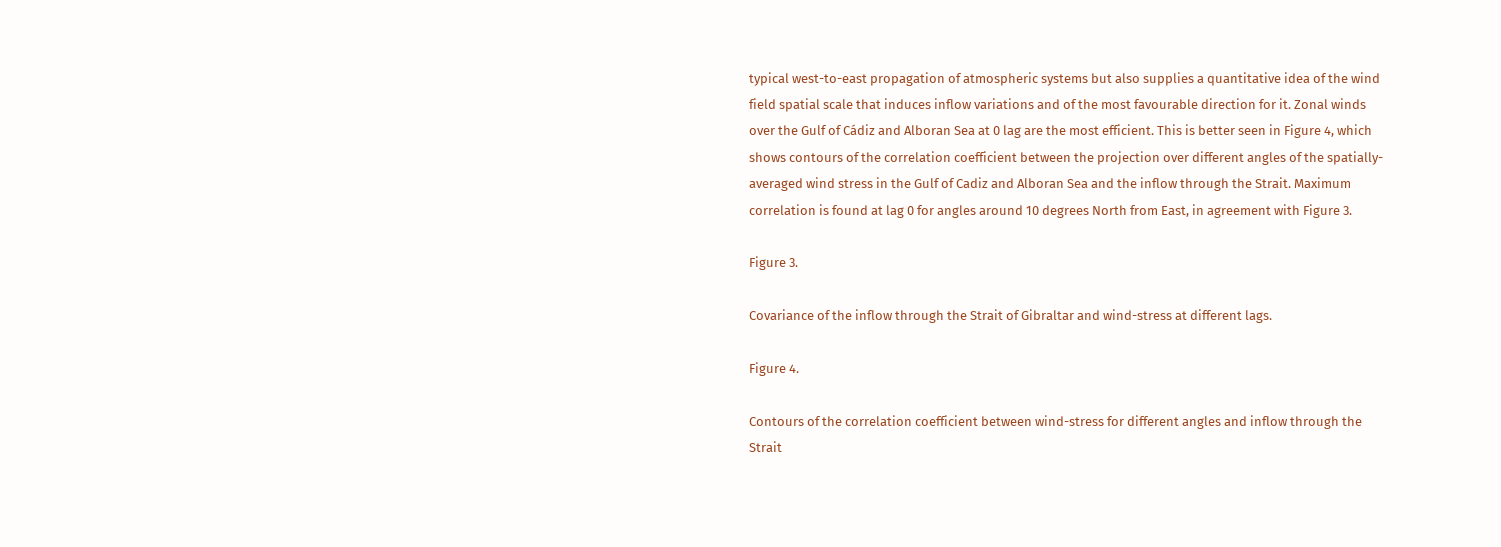typical west-to-east propagation of atmospheric systems but also supplies a quantitative idea of the wind field spatial scale that induces inflow variations and of the most favourable direction for it. Zonal winds over the Gulf of Cádiz and Alboran Sea at 0 lag are the most efficient. This is better seen in Figure 4, which shows contours of the correlation coefficient between the projection over different angles of the spatially-averaged wind stress in the Gulf of Cadiz and Alboran Sea and the inflow through the Strait. Maximum correlation is found at lag 0 for angles around 10 degrees North from East, in agreement with Figure 3.

Figure 3.

Covariance of the inflow through the Strait of Gibraltar and wind-stress at different lags.

Figure 4.

Contours of the correlation coefficient between wind-stress for different angles and inflow through the Strait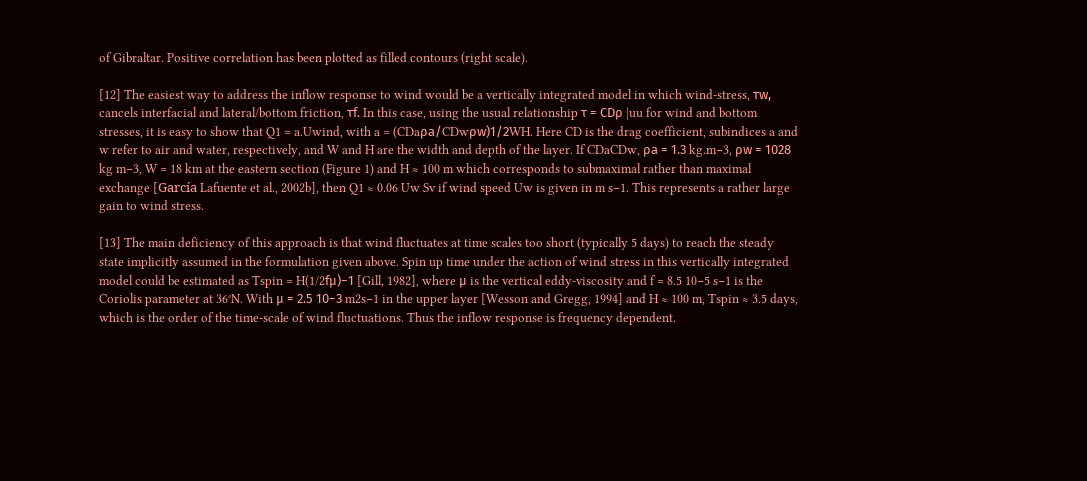of Gibraltar. Positive correlation has been plotted as filled contours (right scale).

[12] The easiest way to address the inflow response to wind would be a vertically integrated model in which wind-stress, τw, cancels interfacial and lateral/bottom friction, τf. In this case, using the usual relationship τ = CDρ ∣uu for wind and bottom stresses, it is easy to show that Q1 = a.Uwind, with a = (CDaρa/CDwρw)1/2WH. Here CD is the drag coefficient, subindices a and w refer to air and water, respectively, and W and H are the width and depth of the layer. If CDaCDw, ρa = 1.3 kg.m−3, ρw = 1028 kg m−3, W = 18 km at the eastern section (Figure 1) and H ≈ 100 m which corresponds to submaximal rather than maximal exchange [García Lafuente et al., 2002b], then Q1 ≈ 0.06 Uw Sv if wind speed Uw is given in m s−1. This represents a rather large gain to wind stress.

[13] The main deficiency of this approach is that wind fluctuates at time scales too short (typically 5 days) to reach the steady state implicitly assumed in the formulation given above. Spin up time under the action of wind stress in this vertically integrated model could be estimated as Tspin = H(1/2fμ)−1 [Gill, 1982], where μ is the vertical eddy-viscosity and f = 8.5 10−5 s−1 is the Coriolis parameter at 36°N. With μ = 2.5 10−3 m2s−1 in the upper layer [Wesson and Gregg, 1994] and H ≈ 100 m, Tspin ≈ 3.5 days, which is the order of the time-scale of wind fluctuations. Thus the inflow response is frequency dependent.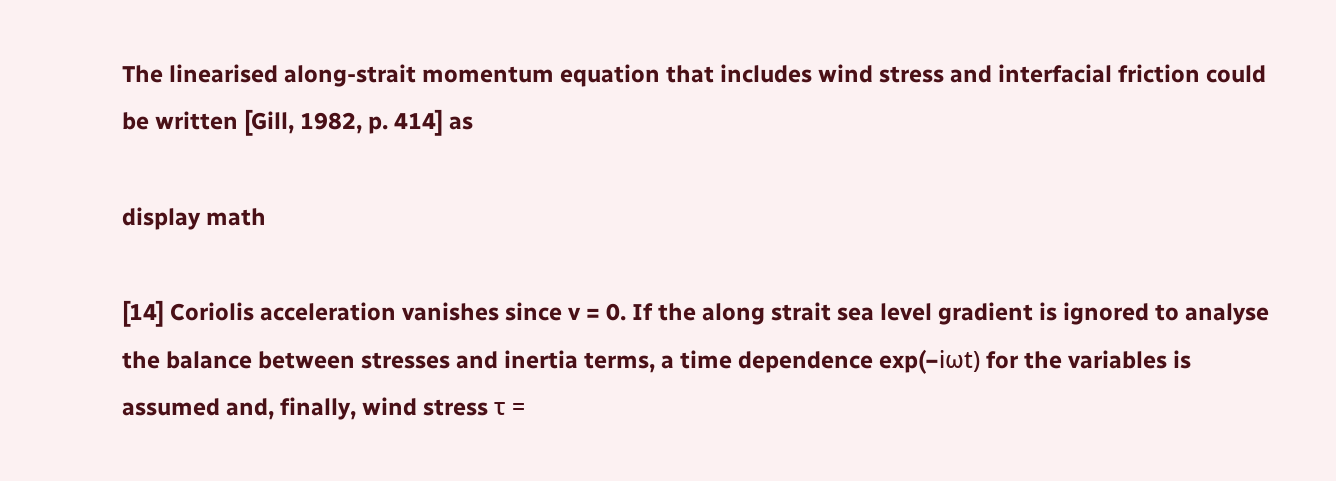The linearised along-strait momentum equation that includes wind stress and interfacial friction could be written [Gill, 1982, p. 414] as

display math

[14] Coriolis acceleration vanishes since v = 0. If the along strait sea level gradient is ignored to analyse the balance between stresses and inertia terms, a time dependence exp(−iωt) for the variables is assumed and, finally, wind stress τ =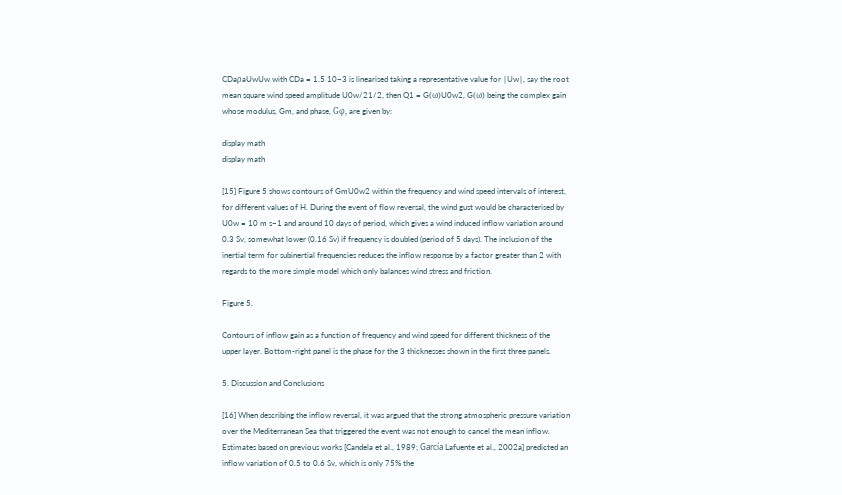CDaρaUwUw with CDa = 1.5 10−3 is linearised taking a representative value for ∣Uw∣, say the root mean square wind speed amplitude U0w/21/2, then Q1 = G(ω)U0w2, G(ω) being the complex gain whose modulus, Gm, and phase, Gφ, are given by:

display math
display math

[15] Figure 5 shows contours of GmU0w2 within the frequency and wind speed intervals of interest, for different values of H. During the event of flow reversal, the wind gust would be characterised by U0w = 10 m s−1 and around 10 days of period, which gives a wind induced inflow variation around 0.3 Sv, somewhat lower (0.16 Sv) if frequency is doubled (period of 5 days). The inclusion of the inertial term for subinertial frequencies reduces the inflow response by a factor greater than 2 with regards to the more simple model which only balances wind stress and friction.

Figure 5.

Contours of inflow gain as a function of frequency and wind speed for different thickness of the upper layer. Bottom-right panel is the phase for the 3 thicknesses shown in the first three panels.

5. Discussion and Conclusions

[16] When describing the inflow reversal, it was argued that the strong atmospheric pressure variation over the Mediterranean Sea that triggered the event was not enough to cancel the mean inflow. Estimates based on previous works [Candela et al., 1989; García Lafuente et al., 2002a] predicted an inflow variation of 0.5 to 0.6 Sv, which is only 75% the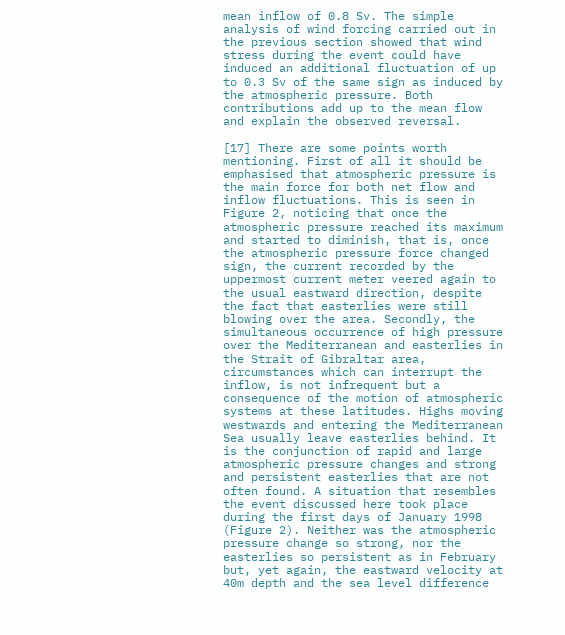mean inflow of 0.8 Sv. The simple analysis of wind forcing carried out in the previous section showed that wind stress during the event could have induced an additional fluctuation of up to 0.3 Sv of the same sign as induced by the atmospheric pressure. Both contributions add up to the mean flow and explain the observed reversal.

[17] There are some points worth mentioning. First of all it should be emphasised that atmospheric pressure is the main force for both net flow and inflow fluctuations. This is seen in Figure 2, noticing that once the atmospheric pressure reached its maximum and started to diminish, that is, once the atmospheric pressure force changed sign, the current recorded by the uppermost current meter veered again to the usual eastward direction, despite the fact that easterlies were still blowing over the area. Secondly, the simultaneous occurrence of high pressure over the Mediterranean and easterlies in the Strait of Gibraltar area, circumstances which can interrupt the inflow, is not infrequent but a consequence of the motion of atmospheric systems at these latitudes. Highs moving westwards and entering the Mediterranean Sea usually leave easterlies behind. It is the conjunction of rapid and large atmospheric pressure changes and strong and persistent easterlies that are not often found. A situation that resembles the event discussed here took place during the first days of January 1998 (Figure 2). Neither was the atmospheric pressure change so strong, nor the easterlies so persistent as in February but, yet again, the eastward velocity at 40m depth and the sea level difference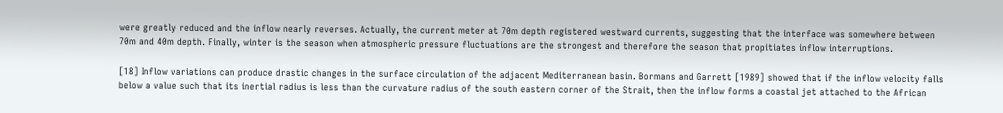were greatly reduced and the inflow nearly reverses. Actually, the current meter at 70m depth registered westward currents, suggesting that the interface was somewhere between 70m and 40m depth. Finally, winter is the season when atmospheric pressure fluctuations are the strongest and therefore the season that propitiates inflow interruptions.

[18] Inflow variations can produce drastic changes in the surface circulation of the adjacent Mediterranean basin. Bormans and Garrett [1989] showed that if the inflow velocity falls below a value such that its inertial radius is less than the curvature radius of the south eastern corner of the Strait, then the inflow forms a coastal jet attached to the African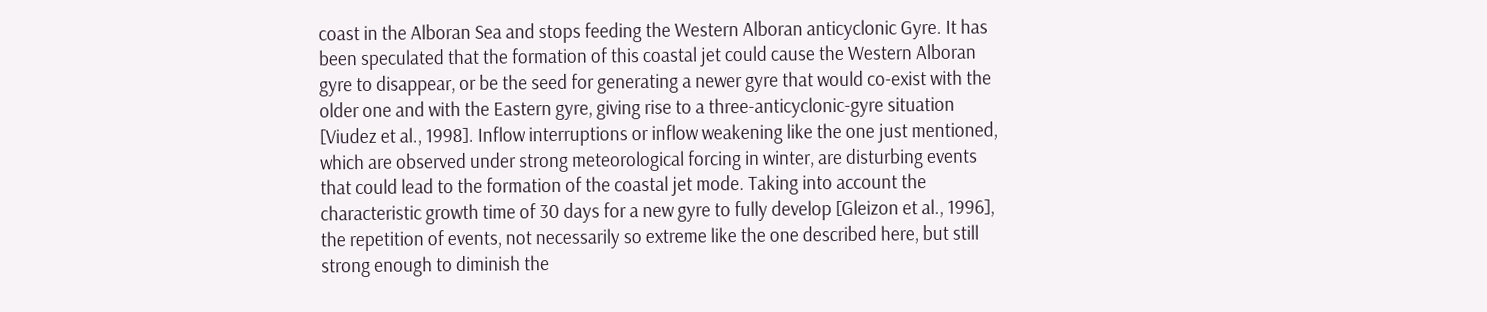coast in the Alboran Sea and stops feeding the Western Alboran anticyclonic Gyre. It has been speculated that the formation of this coastal jet could cause the Western Alboran gyre to disappear, or be the seed for generating a newer gyre that would co-exist with the older one and with the Eastern gyre, giving rise to a three-anticyclonic-gyre situation [Viudez et al., 1998]. Inflow interruptions or inflow weakening like the one just mentioned, which are observed under strong meteorological forcing in winter, are disturbing events that could lead to the formation of the coastal jet mode. Taking into account the characteristic growth time of 30 days for a new gyre to fully develop [Gleizon et al., 1996], the repetition of events, not necessarily so extreme like the one described here, but still strong enough to diminish the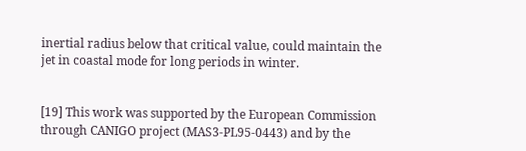inertial radius below that critical value, could maintain the jet in coastal mode for long periods in winter.


[19] This work was supported by the European Commission through CANIGO project (MAS3-PL95-0443) and by the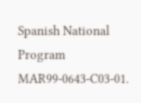Spanish National Program MAR99-0643-C03-01.